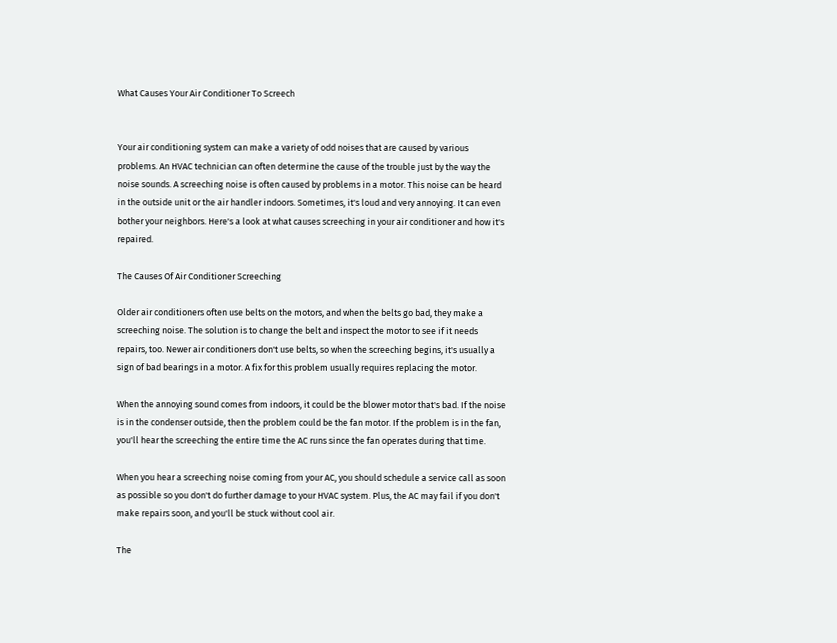What Causes Your Air Conditioner To Screech


Your air conditioning system can make a variety of odd noises that are caused by various problems. An HVAC technician can often determine the cause of the trouble just by the way the noise sounds. A screeching noise is often caused by problems in a motor. This noise can be heard in the outside unit or the air handler indoors. Sometimes, it's loud and very annoying. It can even bother your neighbors. Here's a look at what causes screeching in your air conditioner and how it's repaired.

The Causes Of Air Conditioner Screeching

Older air conditioners often use belts on the motors, and when the belts go bad, they make a screeching noise. The solution is to change the belt and inspect the motor to see if it needs repairs, too. Newer air conditioners don't use belts, so when the screeching begins, it's usually a sign of bad bearings in a motor. A fix for this problem usually requires replacing the motor.

When the annoying sound comes from indoors, it could be the blower motor that's bad. If the noise is in the condenser outside, then the problem could be the fan motor. If the problem is in the fan, you'll hear the screeching the entire time the AC runs since the fan operates during that time.

When you hear a screeching noise coming from your AC, you should schedule a service call as soon as possible so you don't do further damage to your HVAC system. Plus, the AC may fail if you don't make repairs soon, and you'll be stuck without cool air.

The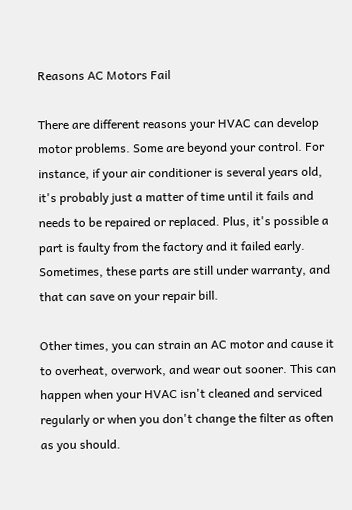Reasons AC Motors Fail

There are different reasons your HVAC can develop motor problems. Some are beyond your control. For instance, if your air conditioner is several years old, it's probably just a matter of time until it fails and needs to be repaired or replaced. Plus, it's possible a part is faulty from the factory and it failed early. Sometimes, these parts are still under warranty, and that can save on your repair bill.

Other times, you can strain an AC motor and cause it to overheat, overwork, and wear out sooner. This can happen when your HVAC isn't cleaned and serviced regularly or when you don't change the filter as often as you should.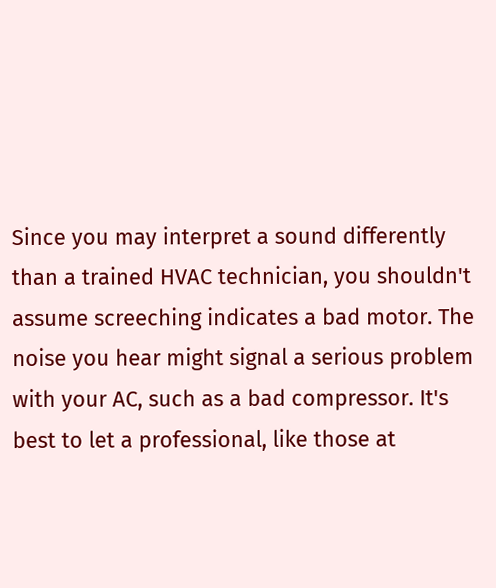Since you may interpret a sound differently than a trained HVAC technician, you shouldn't assume screeching indicates a bad motor. The noise you hear might signal a serious problem with your AC, such as a bad compressor. It's best to let a professional, like those at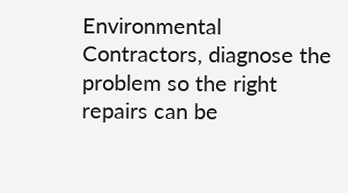Environmental Contractors, diagnose the problem so the right repairs can be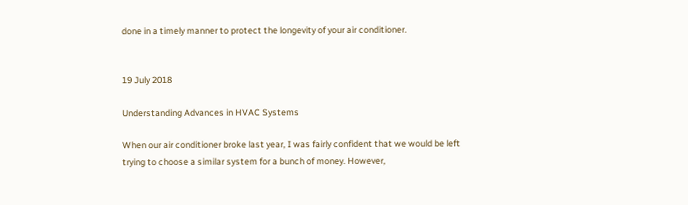done in a timely manner to protect the longevity of your air conditioner.


19 July 2018

Understanding Advances in HVAC Systems

When our air conditioner broke last year, I was fairly confident that we would be left trying to choose a similar system for a bunch of money. However,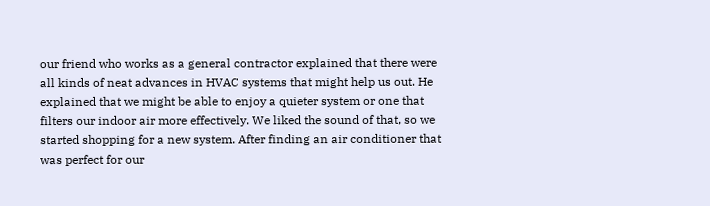our friend who works as a general contractor explained that there were all kinds of neat advances in HVAC systems that might help us out. He explained that we might be able to enjoy a quieter system or one that filters our indoor air more effectively. We liked the sound of that, so we started shopping for a new system. After finding an air conditioner that was perfect for our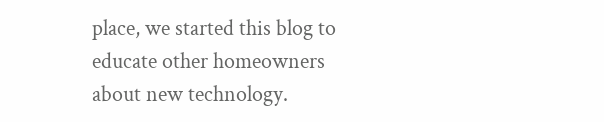place, we started this blog to educate other homeowners about new technology.